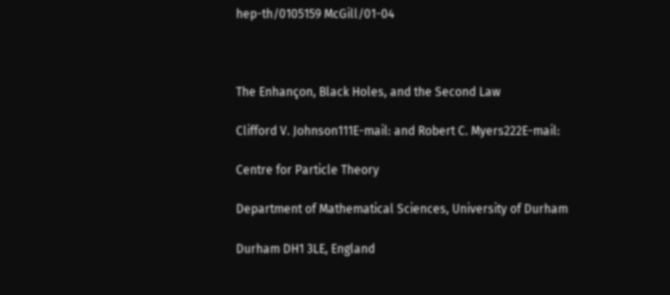hep-th/0105159 McGill/01-04



The Enhançon, Black Holes, and the Second Law

Clifford V. Johnson111E-mail: and Robert C. Myers222E-mail:

Centre for Particle Theory

Department of Mathematical Sciences, University of Durham

Durham DH1 3LE, England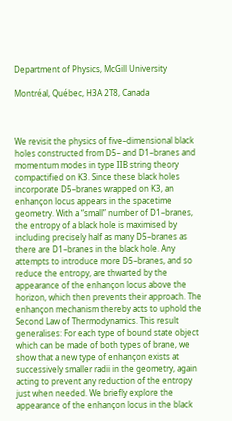Department of Physics, McGill University

Montréal, Québec, H3A 2T8, Canada



We revisit the physics of five–dimensional black holes constructed from D5– and D1–branes and momentum modes in type IIB string theory compactified on K3. Since these black holes incorporate D5–branes wrapped on K3, an enhançon locus appears in the spacetime geometry. With a “small” number of D1–branes, the entropy of a black hole is maximised by including precisely half as many D5–branes as there are D1–branes in the black hole. Any attempts to introduce more D5–branes, and so reduce the entropy, are thwarted by the appearance of the enhançon locus above the horizon, which then prevents their approach. The enhançon mechanism thereby acts to uphold the Second Law of Thermodynamics. This result generalises: For each type of bound state object which can be made of both types of brane, we show that a new type of enhançon exists at successively smaller radii in the geometry, again acting to prevent any reduction of the entropy just when needed. We briefly explore the appearance of the enhançon locus in the black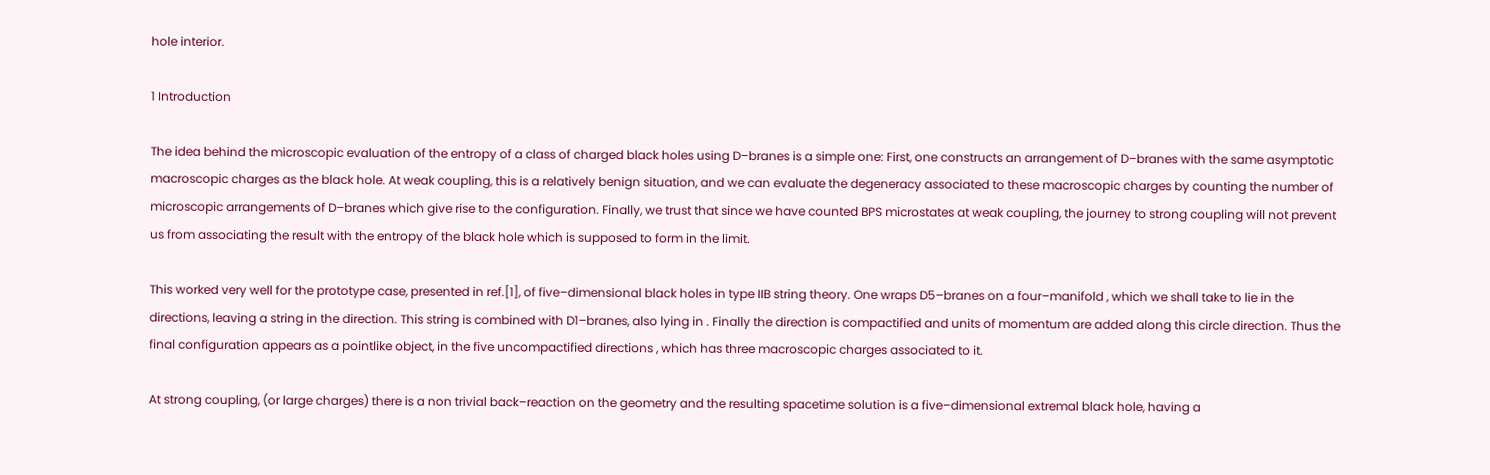hole interior.

1 Introduction

The idea behind the microscopic evaluation of the entropy of a class of charged black holes using D–branes is a simple one: First, one constructs an arrangement of D–branes with the same asymptotic macroscopic charges as the black hole. At weak coupling, this is a relatively benign situation, and we can evaluate the degeneracy associated to these macroscopic charges by counting the number of microscopic arrangements of D–branes which give rise to the configuration. Finally, we trust that since we have counted BPS microstates at weak coupling, the journey to strong coupling will not prevent us from associating the result with the entropy of the black hole which is supposed to form in the limit.

This worked very well for the prototype case, presented in ref.[1], of five–dimensional black holes in type IIB string theory. One wraps D5–branes on a four–manifold , which we shall take to lie in the directions, leaving a string in the direction. This string is combined with D1–branes, also lying in . Finally the direction is compactified and units of momentum are added along this circle direction. Thus the final configuration appears as a pointlike object, in the five uncompactified directions , which has three macroscopic charges associated to it.

At strong coupling, (or large charges) there is a non trivial back–reaction on the geometry and the resulting spacetime solution is a five–dimensional extremal black hole, having a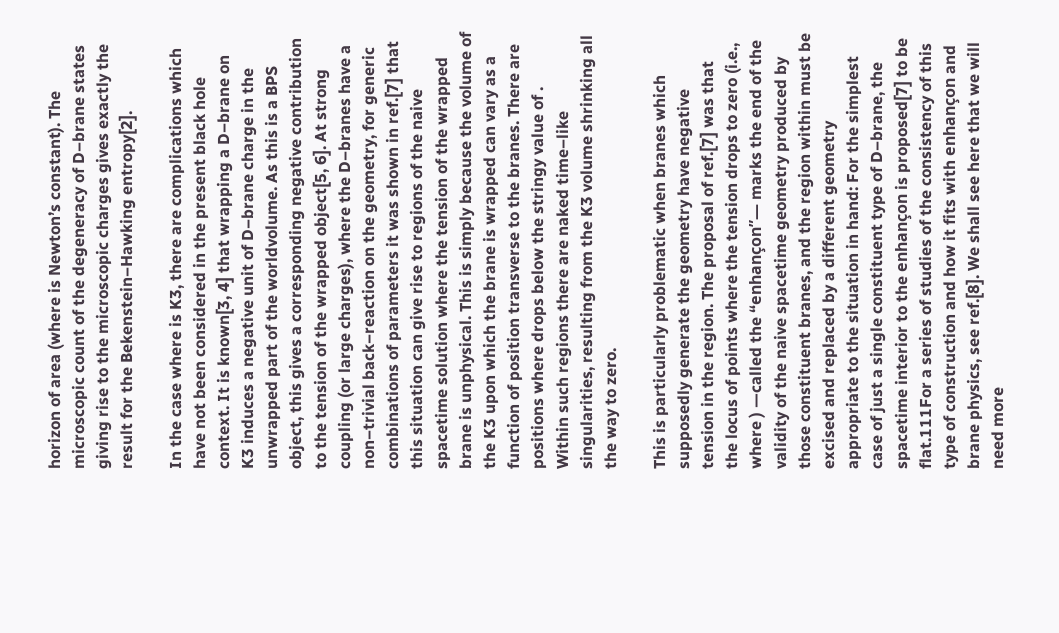horizon of area (where is Newton’s constant). The microscopic count of the degeneracy of D–brane states giving rise to the microscopic charges gives exactly the result for the Bekenstein–Hawking entropy[2].

In the case where is K3, there are complications which have not been considered in the present black hole context. It is known[3, 4] that wrapping a D–brane on K3 induces a negative unit of D–brane charge in the unwrapped part of the worldvolume. As this is a BPS object, this gives a corresponding negative contribution to the tension of the wrapped object[5, 6]. At strong coupling (or large charges), where the D–branes have a non–trivial back–reaction on the geometry, for generic combinations of parameters it was shown in ref.[7] that this situation can give rise to regions of the naive spacetime solution where the tension of the wrapped brane is unphysical. This is simply because the volume of the K3 upon which the brane is wrapped can vary as a function of position transverse to the branes. There are positions where drops below the stringy value of . Within such regions there are naked time–like singularities, resulting from the K3 volume shrinking all the way to zero.

This is particularly problematic when branes which supposedly generate the geometry have negative tension in the region. The proposal of ref.[7] was that the locus of points where the tension drops to zero (i.e., where ) —called the “enhançon”— marks the end of the validity of the naive spacetime geometry produced by those constituent branes, and the region within must be excised and replaced by a different geometry appropriate to the situation in hand: For the simplest case of just a single constituent type of D–brane, the spacetime interior to the enhançon is proposed[7] to be flat.111For a series of studies of the consistency of this type of construction and how it fits with enhançon and brane physics, see ref.[8]. We shall see here that we will need more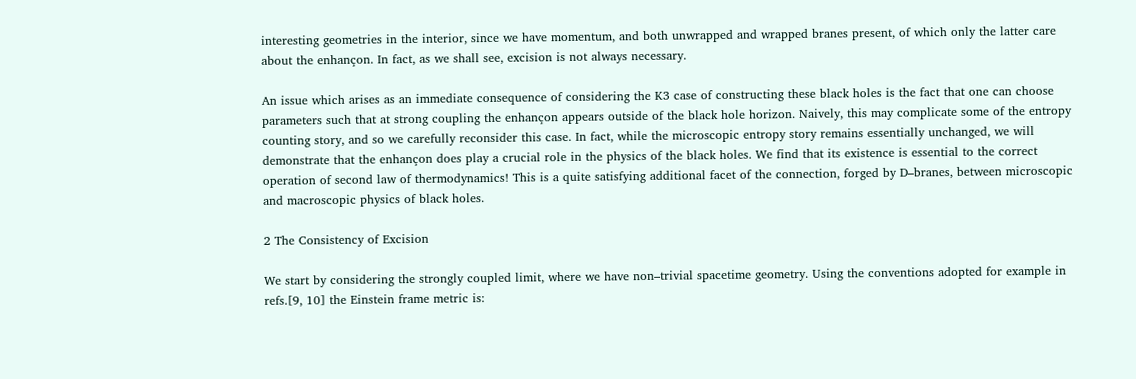interesting geometries in the interior, since we have momentum, and both unwrapped and wrapped branes present, of which only the latter care about the enhançon. In fact, as we shall see, excision is not always necessary.

An issue which arises as an immediate consequence of considering the K3 case of constructing these black holes is the fact that one can choose parameters such that at strong coupling the enhançon appears outside of the black hole horizon. Naively, this may complicate some of the entropy counting story, and so we carefully reconsider this case. In fact, while the microscopic entropy story remains essentially unchanged, we will demonstrate that the enhançon does play a crucial role in the physics of the black holes. We find that its existence is essential to the correct operation of second law of thermodynamics! This is a quite satisfying additional facet of the connection, forged by D–branes, between microscopic and macroscopic physics of black holes.

2 The Consistency of Excision

We start by considering the strongly coupled limit, where we have non–trivial spacetime geometry. Using the conventions adopted for example in refs.[9, 10] the Einstein frame metric is: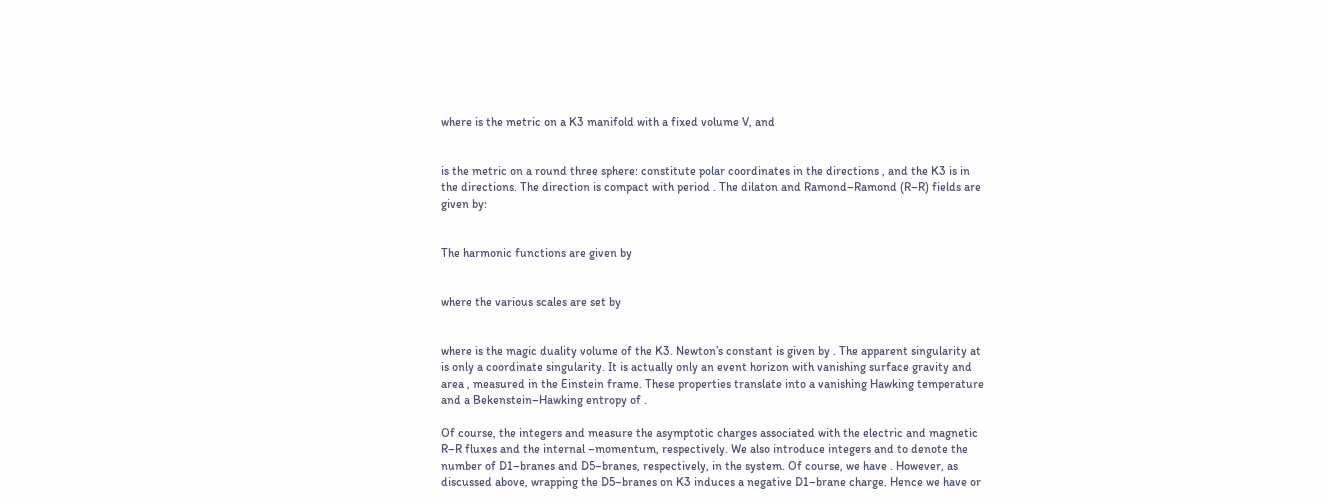where is the metric on a K3 manifold with a fixed volume V, and


is the metric on a round three sphere: constitute polar coordinates in the directions , and the K3 is in the directions. The direction is compact with period . The dilaton and Ramond–Ramond (R–R) fields are given by:


The harmonic functions are given by


where the various scales are set by


where is the magic duality volume of the K3. Newton’s constant is given by . The apparent singularity at is only a coordinate singularity. It is actually only an event horizon with vanishing surface gravity and area , measured in the Einstein frame. These properties translate into a vanishing Hawking temperature and a Bekenstein–Hawking entropy of .

Of course, the integers and measure the asymptotic charges associated with the electric and magnetic R–R fluxes and the internal –momentum, respectively. We also introduce integers and to denote the number of D1–branes and D5–branes, respectively, in the system. Of course, we have . However, as discussed above, wrapping the D5–branes on K3 induces a negative D1–brane charge. Hence we have or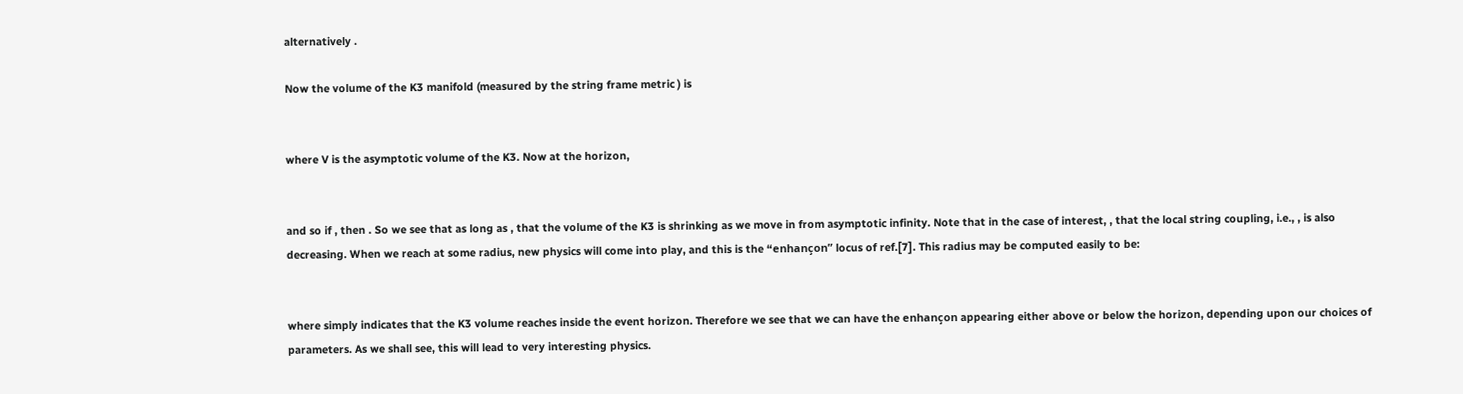alternatively .

Now the volume of the K3 manifold (measured by the string frame metric ) is


where V is the asymptotic volume of the K3. Now at the horizon,


and so if , then . So we see that as long as , that the volume of the K3 is shrinking as we move in from asymptotic infinity. Note that in the case of interest, , that the local string coupling, i.e., , is also decreasing. When we reach at some radius, new physics will come into play, and this is the “enhançon” locus of ref.[7]. This radius may be computed easily to be:


where simply indicates that the K3 volume reaches inside the event horizon. Therefore we see that we can have the enhançon appearing either above or below the horizon, depending upon our choices of parameters. As we shall see, this will lead to very interesting physics.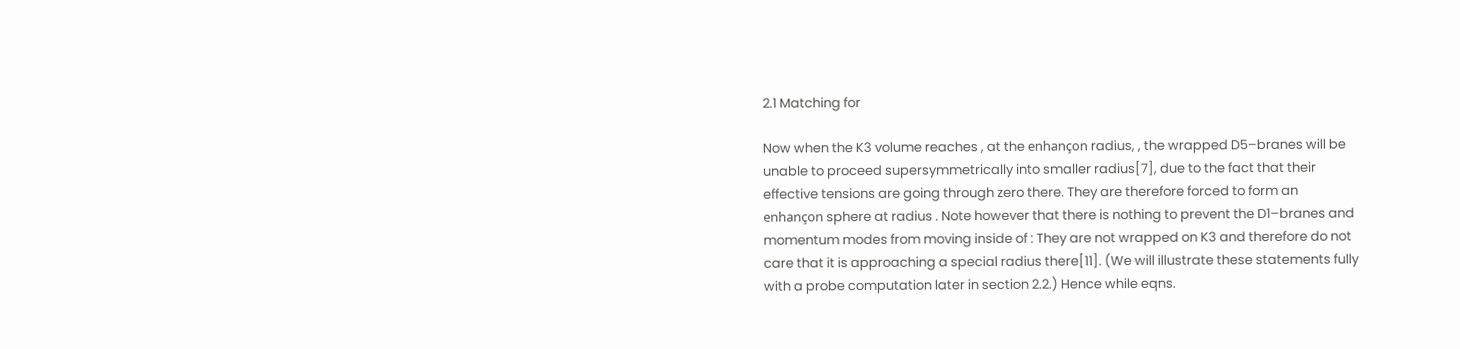2.1 Matching for

Now when the K3 volume reaches , at the enhançon radius, , the wrapped D5–branes will be unable to proceed supersymmetrically into smaller radius[7], due to the fact that their effective tensions are going through zero there. They are therefore forced to form an enhançon sphere at radius . Note however that there is nothing to prevent the D1–branes and momentum modes from moving inside of : They are not wrapped on K3 and therefore do not care that it is approaching a special radius there[11]. (We will illustrate these statements fully with a probe computation later in section 2.2.) Hence while eqns.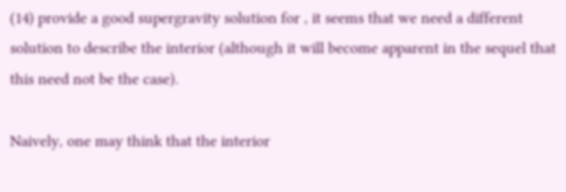(14) provide a good supergravity solution for , it seems that we need a different solution to describe the interior (although it will become apparent in the sequel that this need not be the case).

Naively, one may think that the interior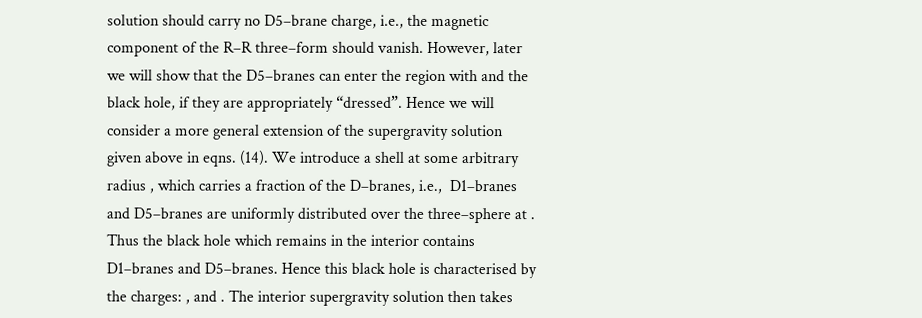solution should carry no D5–brane charge, i.e., the magnetic component of the R–R three–form should vanish. However, later we will show that the D5–branes can enter the region with and the black hole, if they are appropriately “dressed”. Hence we will consider a more general extension of the supergravity solution given above in eqns. (14). We introduce a shell at some arbitrary radius , which carries a fraction of the D–branes, i.e.,  D1–branes and D5–branes are uniformly distributed over the three–sphere at . Thus the black hole which remains in the interior contains D1–branes and D5–branes. Hence this black hole is characterised by the charges: , and . The interior supergravity solution then takes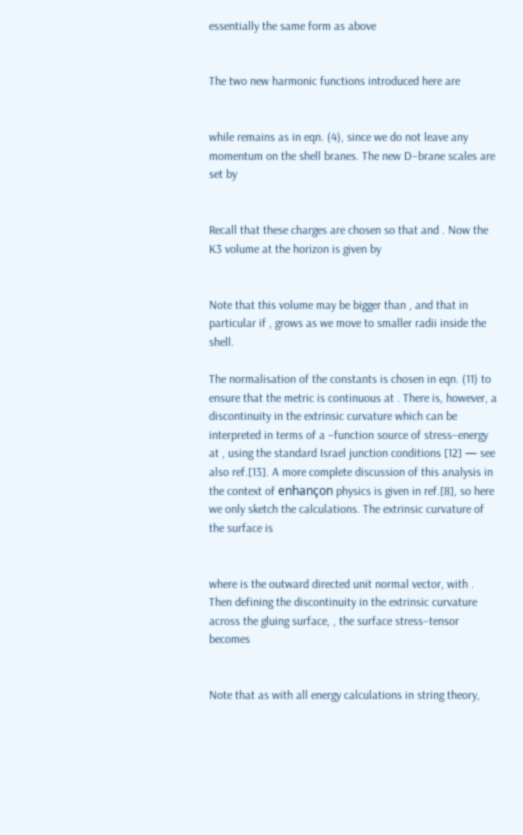essentially the same form as above


The two new harmonic functions introduced here are


while remains as in eqn. (4), since we do not leave any momentum on the shell branes. The new D–brane scales are set by


Recall that these charges are chosen so that and . Now the K3 volume at the horizon is given by


Note that this volume may be bigger than , and that in particular if , grows as we move to smaller radii inside the shell.

The normalisation of the constants is chosen in eqn. (11) to ensure that the metric is continuous at . There is, however, a discontinuity in the extrinsic curvature which can be interpreted in terms of a –function source of stress–energy at , using the standard Israel junction conditions [12] — see also ref.[13]. A more complete discussion of this analysis in the context of enhançon physics is given in ref.[8], so here we only sketch the calculations. The extrinsic curvature of the surface is


where is the outward directed unit normal vector, with . Then defining the discontinuity in the extrinsic curvature across the gluing surface, , the surface stress–tensor becomes


Note that as with all energy calculations in string theory,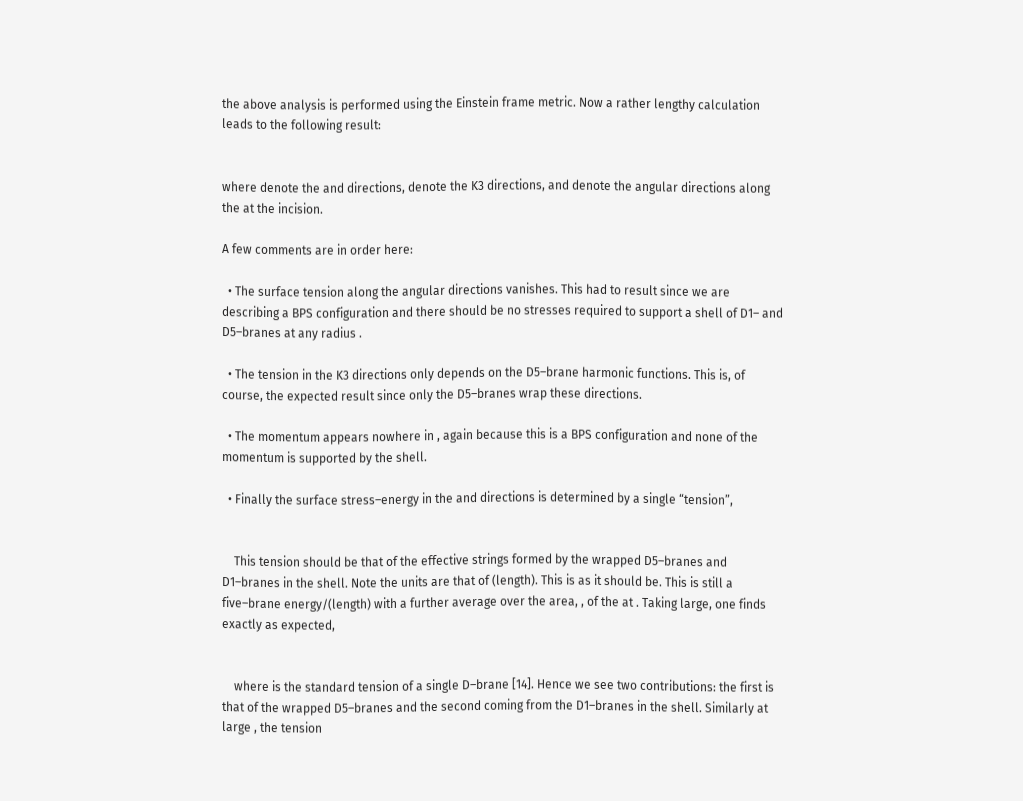the above analysis is performed using the Einstein frame metric. Now a rather lengthy calculation leads to the following result:


where denote the and directions, denote the K3 directions, and denote the angular directions along the at the incision.

A few comments are in order here:

  • The surface tension along the angular directions vanishes. This had to result since we are describing a BPS configuration and there should be no stresses required to support a shell of D1– and D5–branes at any radius .

  • The tension in the K3 directions only depends on the D5–brane harmonic functions. This is, of course, the expected result since only the D5–branes wrap these directions.

  • The momentum appears nowhere in , again because this is a BPS configuration and none of the momentum is supported by the shell.

  • Finally the surface stress–energy in the and directions is determined by a single “tension”,


    This tension should be that of the effective strings formed by the wrapped D5–branes and D1–branes in the shell. Note the units are that of (length). This is as it should be. This is still a five–brane energy/(length) with a further average over the area, , of the at . Taking large, one finds exactly as expected,


    where is the standard tension of a single D–brane [14]. Hence we see two contributions: the first is that of the wrapped D5–branes and the second coming from the D1–branes in the shell. Similarly at large , the tension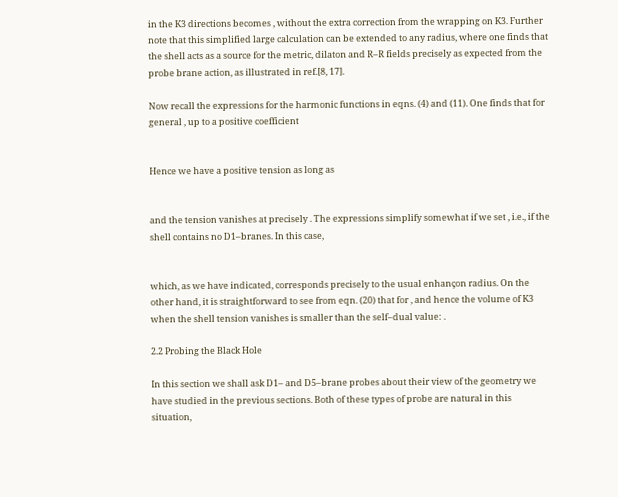in the K3 directions becomes , without the extra correction from the wrapping on K3. Further note that this simplified large calculation can be extended to any radius, where one finds that the shell acts as a source for the metric, dilaton and R–R fields precisely as expected from the probe brane action, as illustrated in ref.[8, 17].

Now recall the expressions for the harmonic functions in eqns. (4) and (11). One finds that for general , up to a positive coefficient


Hence we have a positive tension as long as


and the tension vanishes at precisely . The expressions simplify somewhat if we set , i.e., if the shell contains no D1–branes. In this case,


which, as we have indicated, corresponds precisely to the usual enhançon radius. On the other hand, it is straightforward to see from eqn. (20) that for , and hence the volume of K3 when the shell tension vanishes is smaller than the self–dual value: .

2.2 Probing the Black Hole

In this section we shall ask D1– and D5–brane probes about their view of the geometry we have studied in the previous sections. Both of these types of probe are natural in this situation,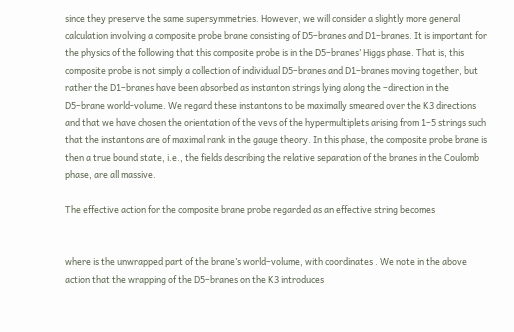since they preserve the same supersymmetries. However, we will consider a slightly more general calculation involving a composite probe brane consisting of D5–branes and D1–branes. It is important for the physics of the following that this composite probe is in the D5–branes’ Higgs phase. That is, this composite probe is not simply a collection of individual D5–branes and D1–branes moving together, but rather the D1–branes have been absorbed as instanton strings lying along the –direction in the D5–brane world-volume. We regard these instantons to be maximally smeared over the K3 directions and that we have chosen the orientation of the vevs of the hypermultiplets arising from 1–5 strings such that the instantons are of maximal rank in the gauge theory. In this phase, the composite probe brane is then a true bound state, i.e., the fields describing the relative separation of the branes in the Coulomb phase, are all massive.

The effective action for the composite brane probe regarded as an effective string becomes


where is the unwrapped part of the brane’s world–volume, with coordinates . We note in the above action that the wrapping of the D5–branes on the K3 introduces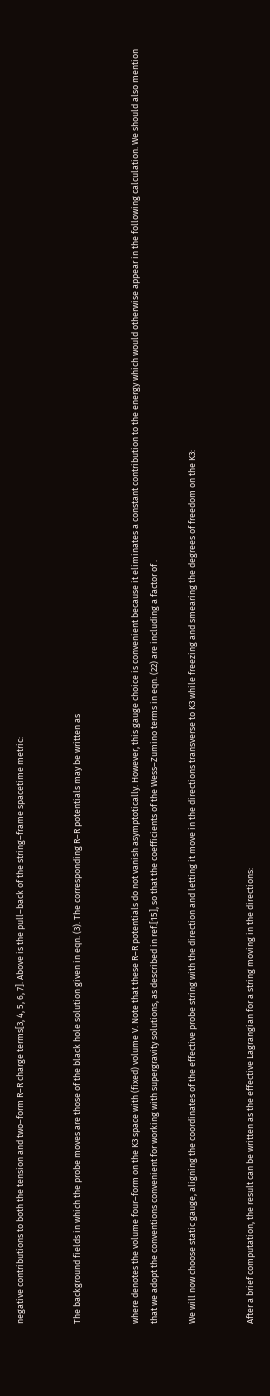negative contributions to both the tension and two–form R–R charge terms[3, 4, 5, 6, 7]. Above is the pull–back of the string–frame spacetime metric:


The background fields in which the probe moves are those of the black hole solution given in eqn. (3). The corresponding R–R potentials may be written as


where denotes the volume four–form on the K3 space with (fixed) volume V. Note that these R–R potentials do not vanish asymptotically. However, this gauge choice is convenient because it eliminates a constant contribution to the energy which would otherwise appear in the following calculation. We should also mention that we adopt the conventions convenient for working with supergravity solutions, as described in ref.[15], so that the coefficients of the Wess–Zumino terms in eqn. (22) are including a factor of .

We will now choose static gauge, aligning the coordinates of the effective probe string with the direction and letting it move in the directions transverse to K3 while freezing and smearing the degrees of freedom on the K3:


After a brief computation, the result can be written as the effective Lagrangian for a string moving in the directions: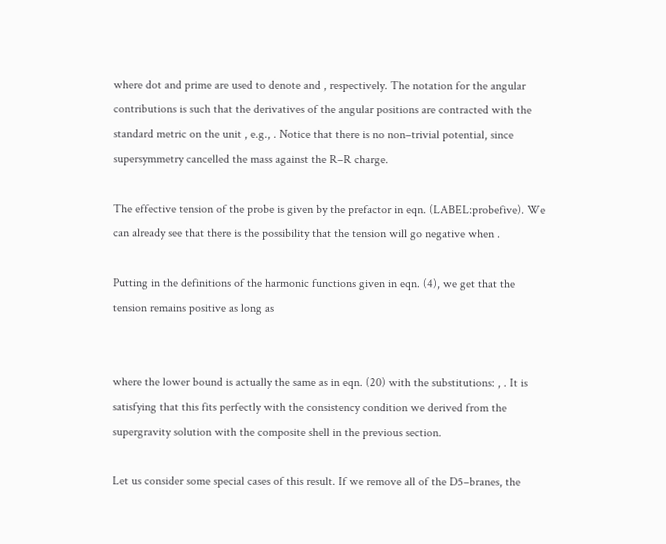where dot and prime are used to denote and , respectively. The notation for the angular contributions is such that the derivatives of the angular positions are contracted with the standard metric on the unit , e.g., . Notice that there is no non–trivial potential, since supersymmetry cancelled the mass against the R–R charge.

The effective tension of the probe is given by the prefactor in eqn. (LABEL:probefive). We can already see that there is the possibility that the tension will go negative when .

Putting in the definitions of the harmonic functions given in eqn. (4), we get that the tension remains positive as long as


where the lower bound is actually the same as in eqn. (20) with the substitutions: , . It is satisfying that this fits perfectly with the consistency condition we derived from the supergravity solution with the composite shell in the previous section.

Let us consider some special cases of this result. If we remove all of the D5–branes, the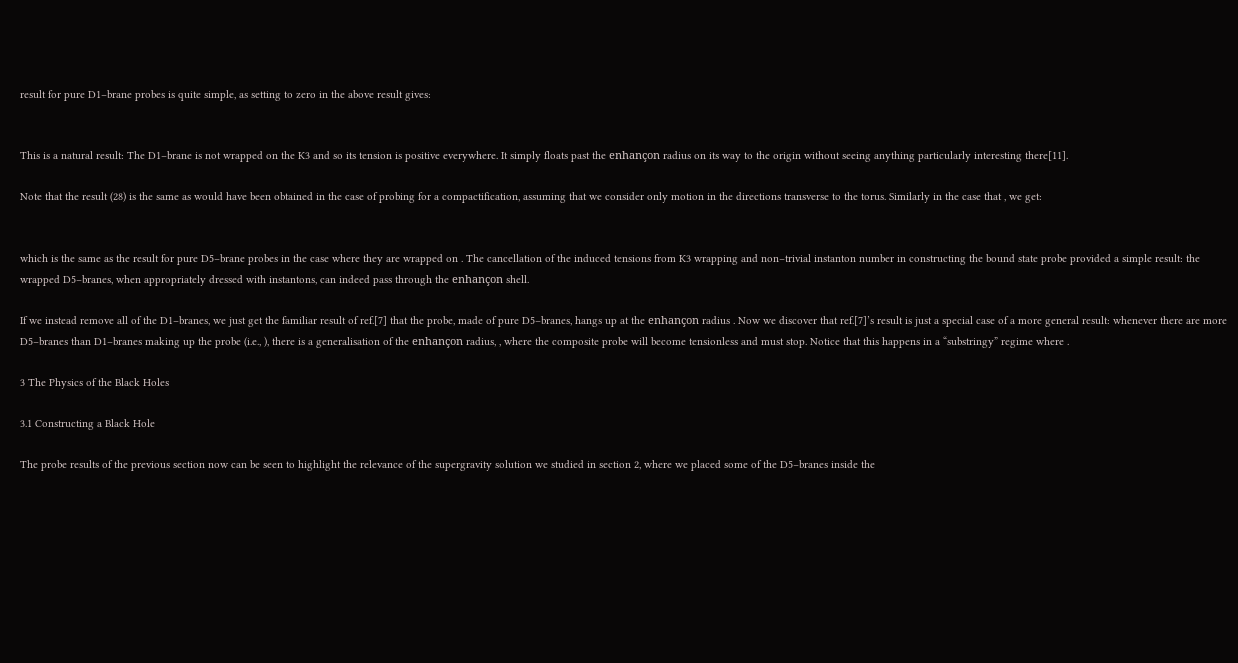result for pure D1–brane probes is quite simple, as setting to zero in the above result gives:


This is a natural result: The D1–brane is not wrapped on the K3 and so its tension is positive everywhere. It simply floats past the enhançon radius on its way to the origin without seeing anything particularly interesting there[11].

Note that the result (28) is the same as would have been obtained in the case of probing for a compactification, assuming that we consider only motion in the directions transverse to the torus. Similarly in the case that , we get:


which is the same as the result for pure D5–brane probes in the case where they are wrapped on . The cancellation of the induced tensions from K3 wrapping and non–trivial instanton number in constructing the bound state probe provided a simple result: the wrapped D5–branes, when appropriately dressed with instantons, can indeed pass through the enhançon shell.

If we instead remove all of the D1–branes, we just get the familiar result of ref.[7] that the probe, made of pure D5–branes, hangs up at the enhançon radius . Now we discover that ref.[7]’s result is just a special case of a more general result: whenever there are more D5–branes than D1–branes making up the probe (i.e., ), there is a generalisation of the enhançon radius, , where the composite probe will become tensionless and must stop. Notice that this happens in a “substringy” regime where .

3 The Physics of the Black Holes

3.1 Constructing a Black Hole

The probe results of the previous section now can be seen to highlight the relevance of the supergravity solution we studied in section 2, where we placed some of the D5–branes inside the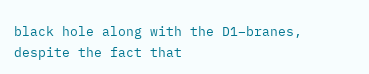black hole along with the D1–branes, despite the fact that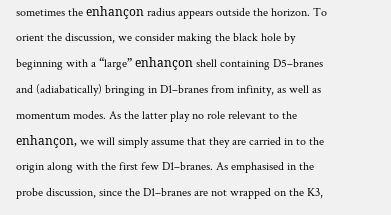sometimes the enhançon radius appears outside the horizon. To orient the discussion, we consider making the black hole by beginning with a “large” enhançon shell containing D5–branes and (adiabatically) bringing in D1–branes from infinity, as well as momentum modes. As the latter play no role relevant to the enhançon, we will simply assume that they are carried in to the origin along with the first few D1–branes. As emphasised in the probe discussion, since the D1–branes are not wrapped on the K3,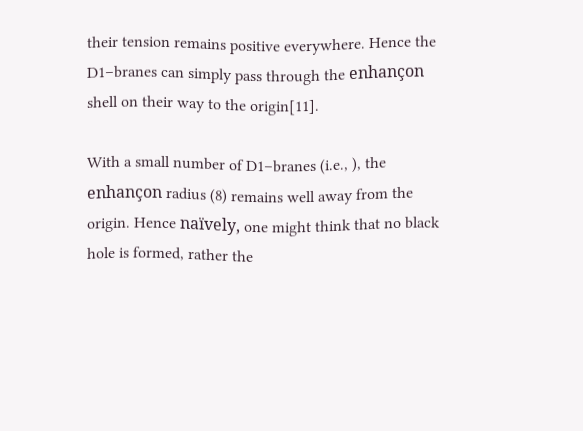their tension remains positive everywhere. Hence the D1–branes can simply pass through the enhançon shell on their way to the origin[11].

With a small number of D1–branes (i.e., ), the enhançon radius (8) remains well away from the origin. Hence naïvely, one might think that no black hole is formed, rather the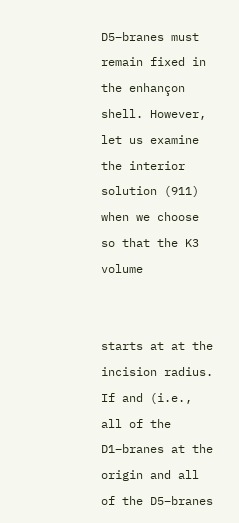D5–branes must remain fixed in the enhançon shell. However, let us examine the interior solution (911) when we choose so that the K3 volume


starts at at the incision radius. If and (i.e., all of the D1–branes at the origin and all of the D5–branes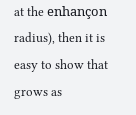at the enhançon radius), then it is easy to show that grows as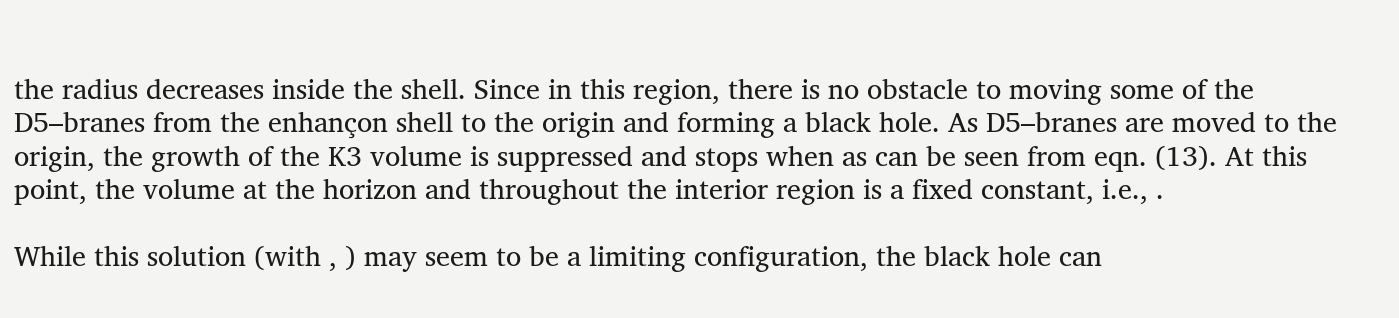the radius decreases inside the shell. Since in this region, there is no obstacle to moving some of the D5–branes from the enhançon shell to the origin and forming a black hole. As D5–branes are moved to the origin, the growth of the K3 volume is suppressed and stops when as can be seen from eqn. (13). At this point, the volume at the horizon and throughout the interior region is a fixed constant, i.e., .

While this solution (with , ) may seem to be a limiting configuration, the black hole can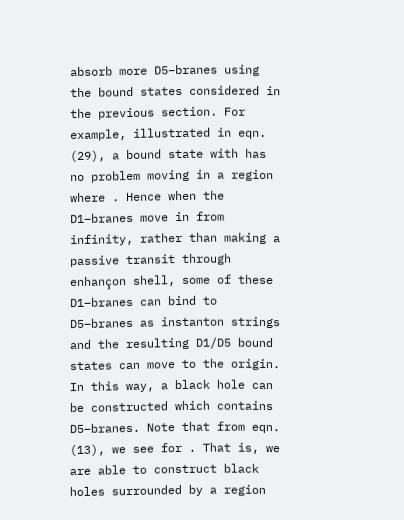absorb more D5–branes using the bound states considered in the previous section. For example, illustrated in eqn. (29), a bound state with has no problem moving in a region where . Hence when the D1–branes move in from infinity, rather than making a passive transit through enhançon shell, some of these D1–branes can bind to D5–branes as instanton strings and the resulting D1/D5 bound states can move to the origin. In this way, a black hole can be constructed which contains D5–branes. Note that from eqn. (13), we see for . That is, we are able to construct black holes surrounded by a region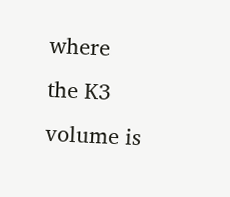where the K3 volume is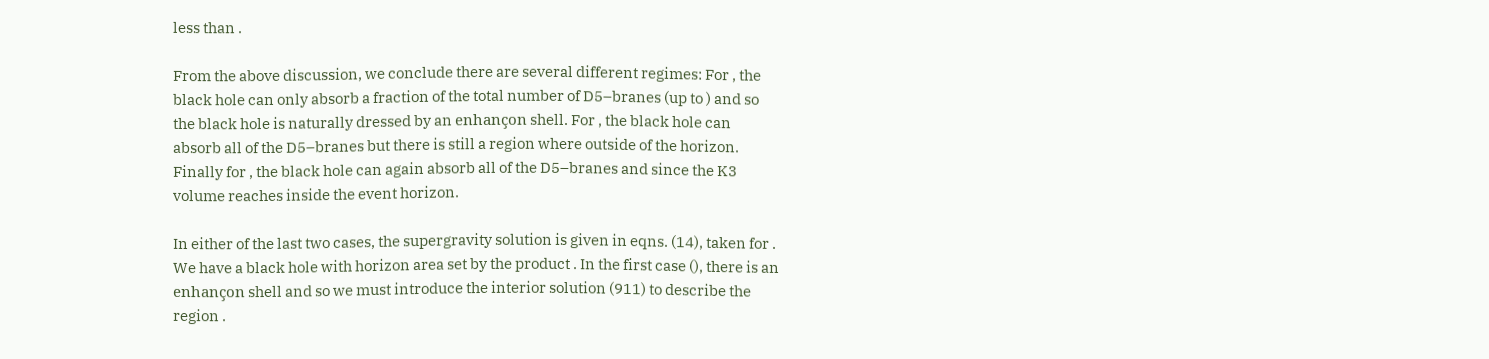less than .

From the above discussion, we conclude there are several different regimes: For , the black hole can only absorb a fraction of the total number of D5–branes (up to ) and so the black hole is naturally dressed by an enhançon shell. For , the black hole can absorb all of the D5–branes but there is still a region where outside of the horizon. Finally for , the black hole can again absorb all of the D5–branes and since the K3 volume reaches inside the event horizon.

In either of the last two cases, the supergravity solution is given in eqns. (14), taken for . We have a black hole with horizon area set by the product . In the first case (), there is an enhançon shell and so we must introduce the interior solution (911) to describe the region .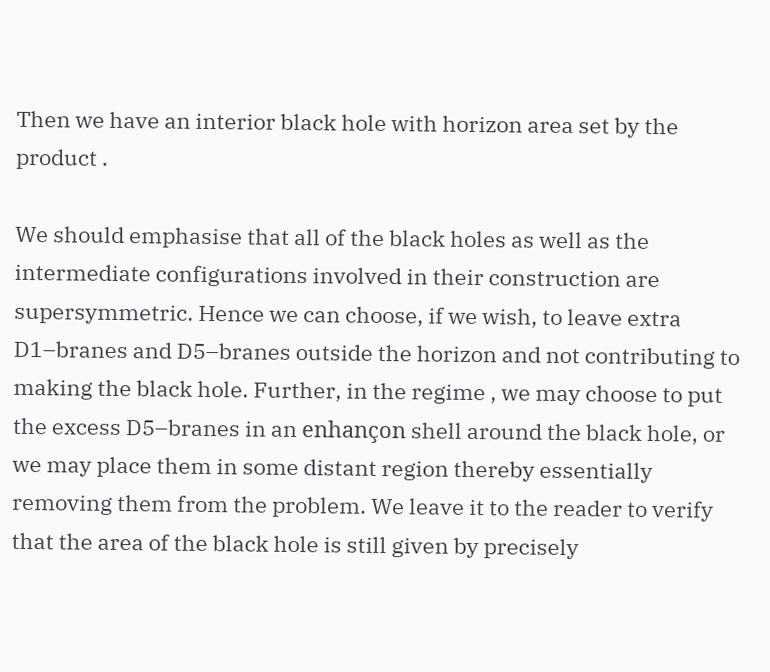Then we have an interior black hole with horizon area set by the product .

We should emphasise that all of the black holes as well as the intermediate configurations involved in their construction are supersymmetric. Hence we can choose, if we wish, to leave extra D1–branes and D5–branes outside the horizon and not contributing to making the black hole. Further, in the regime , we may choose to put the excess D5–branes in an enhançon shell around the black hole, or we may place them in some distant region thereby essentially removing them from the problem. We leave it to the reader to verify that the area of the black hole is still given by precisely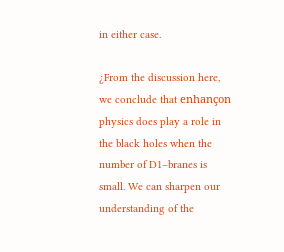in either case.

¿From the discussion here, we conclude that enhançon physics does play a role in the black holes when the number of D1–branes is small. We can sharpen our understanding of the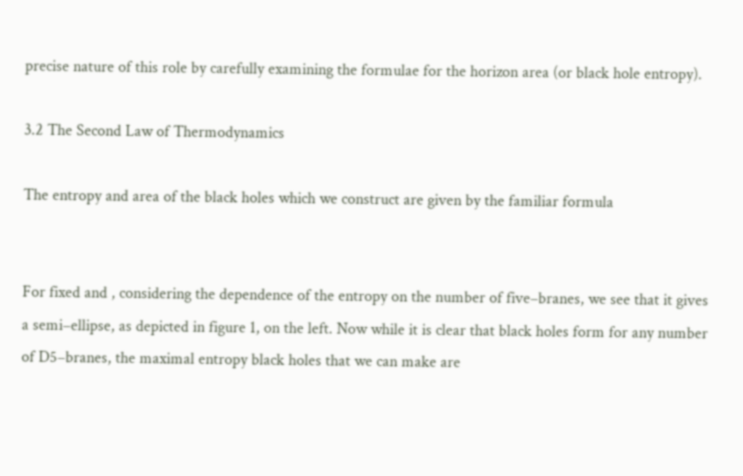precise nature of this role by carefully examining the formulae for the horizon area (or black hole entropy).

3.2 The Second Law of Thermodynamics

The entropy and area of the black holes which we construct are given by the familiar formula


For fixed and , considering the dependence of the entropy on the number of five–branes, we see that it gives a semi–ellipse, as depicted in figure 1, on the left. Now while it is clear that black holes form for any number of D5–branes, the maximal entropy black holes that we can make are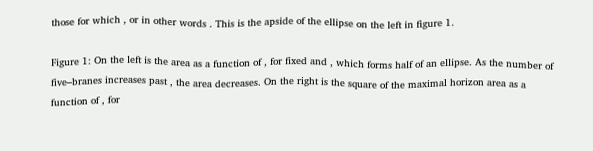those for which , or in other words . This is the apside of the ellipse on the left in figure 1.

Figure 1: On the left is the area as a function of , for fixed and , which forms half of an ellipse. As the number of five–branes increases past , the area decreases. On the right is the square of the maximal horizon area as a function of , for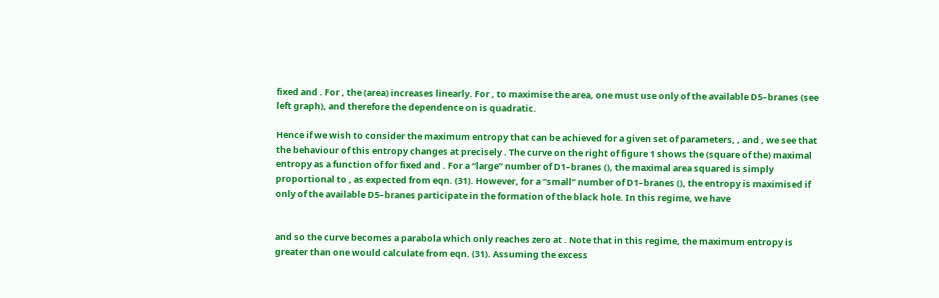fixed and . For , the (area) increases linearly. For , to maximise the area, one must use only of the available D5–branes (see left graph), and therefore the dependence on is quadratic.

Hence if we wish to consider the maximum entropy that can be achieved for a given set of parameters, , and , we see that the behaviour of this entropy changes at precisely . The curve on the right of figure 1 shows the (square of the) maximal entropy as a function of for fixed and . For a “large” number of D1–branes (), the maximal area squared is simply proportional to , as expected from eqn. (31). However, for a “small” number of D1–branes (), the entropy is maximised if only of the available D5–branes participate in the formation of the black hole. In this regime, we have


and so the curve becomes a parabola which only reaches zero at . Note that in this regime, the maximum entropy is greater than one would calculate from eqn. (31). Assuming the excess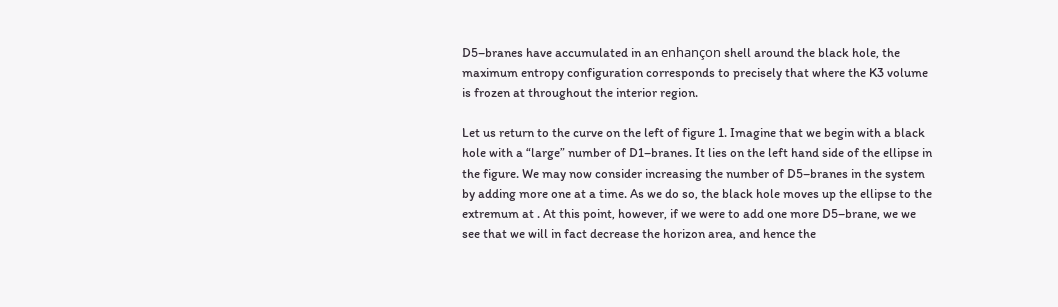D5–branes have accumulated in an enhançon shell around the black hole, the maximum entropy configuration corresponds to precisely that where the K3 volume is frozen at throughout the interior region.

Let us return to the curve on the left of figure 1. Imagine that we begin with a black hole with a “large” number of D1–branes. It lies on the left hand side of the ellipse in the figure. We may now consider increasing the number of D5–branes in the system by adding more one at a time. As we do so, the black hole moves up the ellipse to the extremum at . At this point, however, if we were to add one more D5–brane, we we see that we will in fact decrease the horizon area, and hence the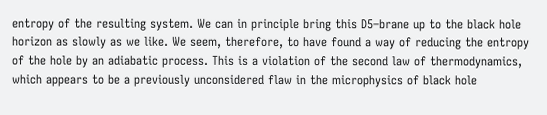entropy of the resulting system. We can in principle bring this D5–brane up to the black hole horizon as slowly as we like. We seem, therefore, to have found a way of reducing the entropy of the hole by an adiabatic process. This is a violation of the second law of thermodynamics, which appears to be a previously unconsidered flaw in the microphysics of black hole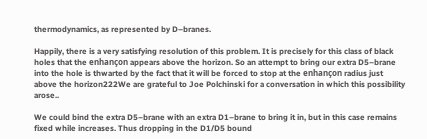thermodynamics, as represented by D–branes.

Happily, there is a very satisfying resolution of this problem. It is precisely for this class of black holes that the enhançon appears above the horizon. So an attempt to bring our extra D5–brane into the hole is thwarted by the fact that it will be forced to stop at the enhançon radius just above the horizon222We are grateful to Joe Polchinski for a conversation in which this possibility arose..

We could bind the extra D5–brane with an extra D1–brane to bring it in, but in this case remains fixed while increases. Thus dropping in the D1/D5 bound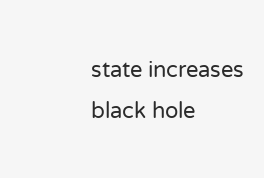state increases black hole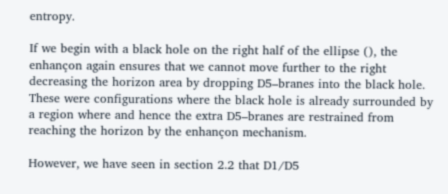entropy.

If we begin with a black hole on the right half of the ellipse (), the enhançon again ensures that we cannot move further to the right decreasing the horizon area by dropping D5–branes into the black hole. These were configurations where the black hole is already surrounded by a region where and hence the extra D5–branes are restrained from reaching the horizon by the enhançon mechanism.

However, we have seen in section 2.2 that D1/D5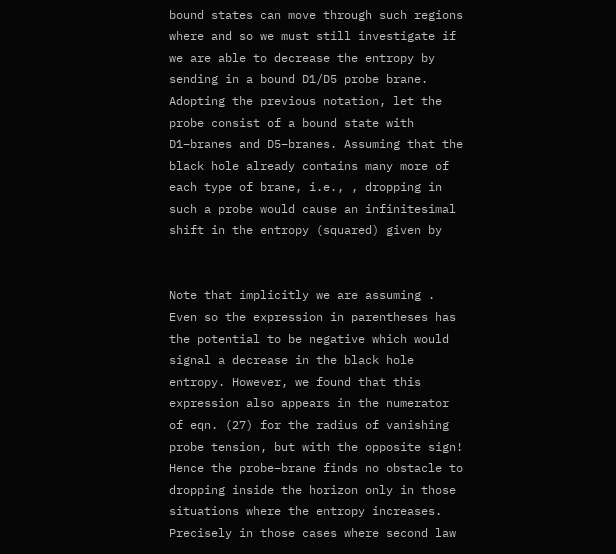bound states can move through such regions where and so we must still investigate if we are able to decrease the entropy by sending in a bound D1/D5 probe brane. Adopting the previous notation, let the probe consist of a bound state with D1–branes and D5–branes. Assuming that the black hole already contains many more of each type of brane, i.e., , dropping in such a probe would cause an infinitesimal shift in the entropy (squared) given by


Note that implicitly we are assuming . Even so the expression in parentheses has the potential to be negative which would signal a decrease in the black hole entropy. However, we found that this expression also appears in the numerator of eqn. (27) for the radius of vanishing probe tension, but with the opposite sign! Hence the probe–brane finds no obstacle to dropping inside the horizon only in those situations where the entropy increases. Precisely in those cases where second law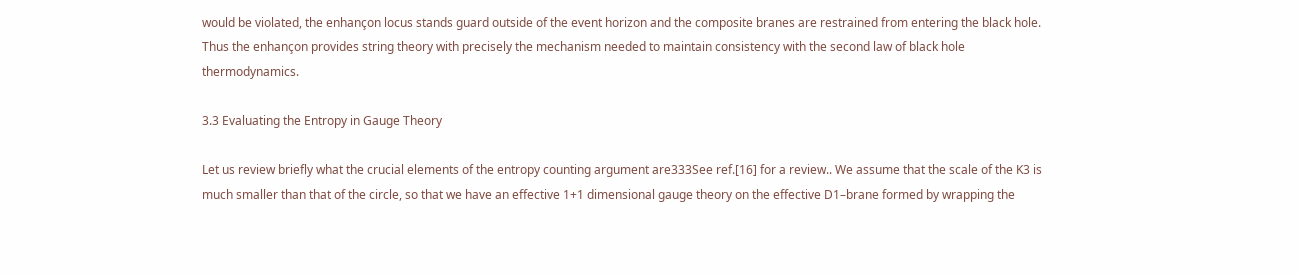would be violated, the enhançon locus stands guard outside of the event horizon and the composite branes are restrained from entering the black hole. Thus the enhançon provides string theory with precisely the mechanism needed to maintain consistency with the second law of black hole thermodynamics.

3.3 Evaluating the Entropy in Gauge Theory

Let us review briefly what the crucial elements of the entropy counting argument are333See ref.[16] for a review.. We assume that the scale of the K3 is much smaller than that of the circle, so that we have an effective 1+1 dimensional gauge theory on the effective D1–brane formed by wrapping the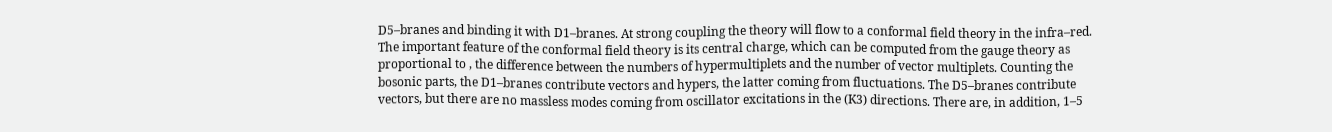D5–branes and binding it with D1–branes. At strong coupling the theory will flow to a conformal field theory in the infra–red. The important feature of the conformal field theory is its central charge, which can be computed from the gauge theory as proportional to , the difference between the numbers of hypermultiplets and the number of vector multiplets. Counting the bosonic parts, the D1–branes contribute vectors and hypers, the latter coming from fluctuations. The D5–branes contribute vectors, but there are no massless modes coming from oscillator excitations in the (K3) directions. There are, in addition, 1–5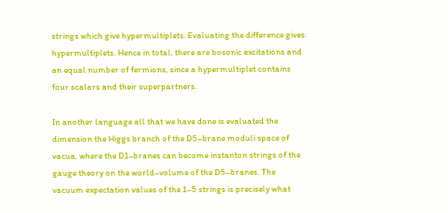strings which give hypermultiplets. Evaluating the difference gives: hypermultiplets. Hence in total, there are bosonic excitations and an equal number of fermions, since a hypermultiplet contains four scalars and their superpartners.

In another language all that we have done is evaluated the dimension the Higgs branch of the D5–brane moduli space of vacua, where the D1–branes can become instanton strings of the gauge theory on the world–volume of the D5–branes. The vacuum expectation values of the 1–5 strings is precisely what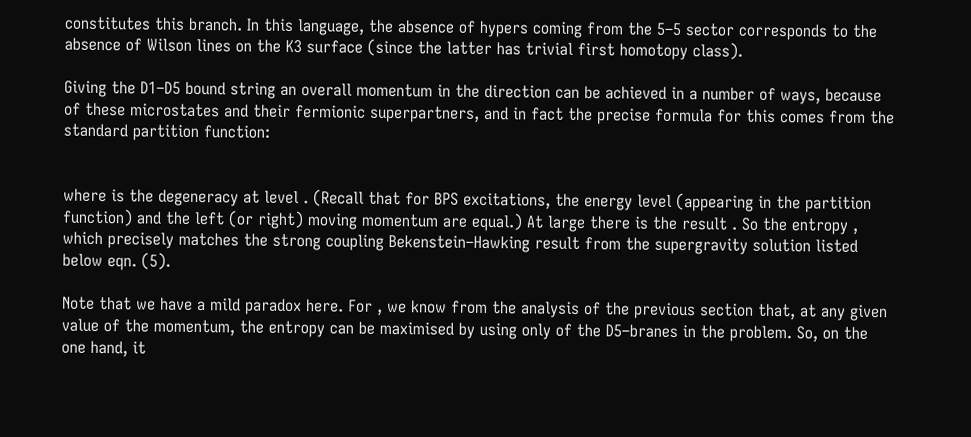constitutes this branch. In this language, the absence of hypers coming from the 5–5 sector corresponds to the absence of Wilson lines on the K3 surface (since the latter has trivial first homotopy class).

Giving the D1–D5 bound string an overall momentum in the direction can be achieved in a number of ways, because of these microstates and their fermionic superpartners, and in fact the precise formula for this comes from the standard partition function:


where is the degeneracy at level . (Recall that for BPS excitations, the energy level (appearing in the partition function) and the left (or right) moving momentum are equal.) At large there is the result . So the entropy , which precisely matches the strong coupling Bekenstein–Hawking result from the supergravity solution listed below eqn. (5).

Note that we have a mild paradox here. For , we know from the analysis of the previous section that, at any given value of the momentum, the entropy can be maximised by using only of the D5–branes in the problem. So, on the one hand, it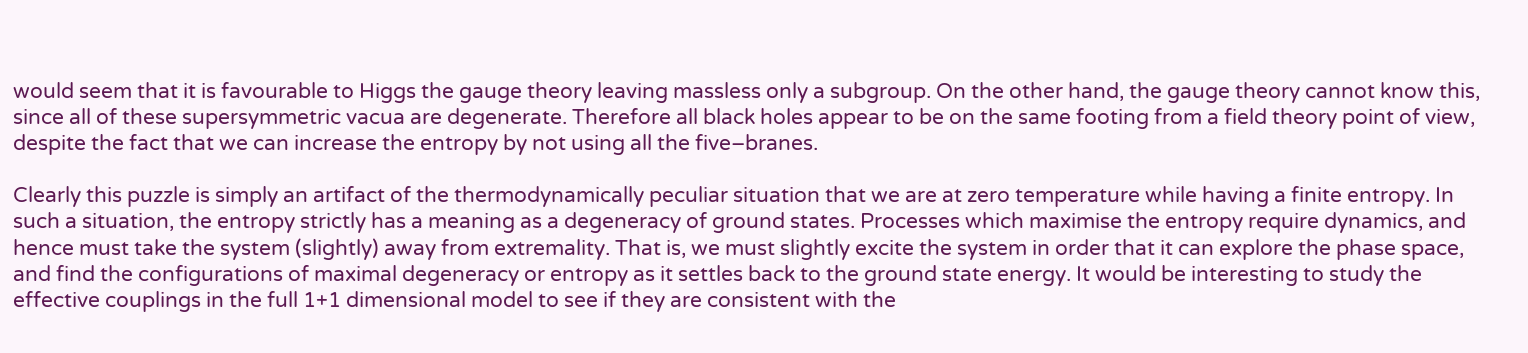would seem that it is favourable to Higgs the gauge theory leaving massless only a subgroup. On the other hand, the gauge theory cannot know this, since all of these supersymmetric vacua are degenerate. Therefore all black holes appear to be on the same footing from a field theory point of view, despite the fact that we can increase the entropy by not using all the five–branes.

Clearly this puzzle is simply an artifact of the thermodynamically peculiar situation that we are at zero temperature while having a finite entropy. In such a situation, the entropy strictly has a meaning as a degeneracy of ground states. Processes which maximise the entropy require dynamics, and hence must take the system (slightly) away from extremality. That is, we must slightly excite the system in order that it can explore the phase space, and find the configurations of maximal degeneracy or entropy as it settles back to the ground state energy. It would be interesting to study the effective couplings in the full 1+1 dimensional model to see if they are consistent with the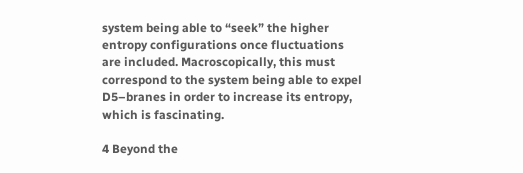system being able to “seek” the higher entropy configurations once fluctuations are included. Macroscopically, this must correspond to the system being able to expel D5–branes in order to increase its entropy, which is fascinating.

4 Beyond the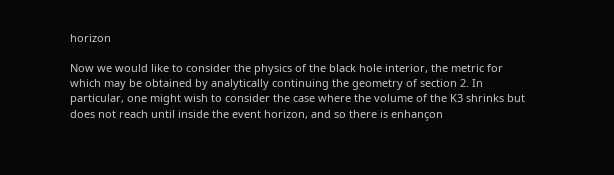horizon

Now we would like to consider the physics of the black hole interior, the metric for which may be obtained by analytically continuing the geometry of section 2. In particular, one might wish to consider the case where the volume of the K3 shrinks but does not reach until inside the event horizon, and so there is enhançon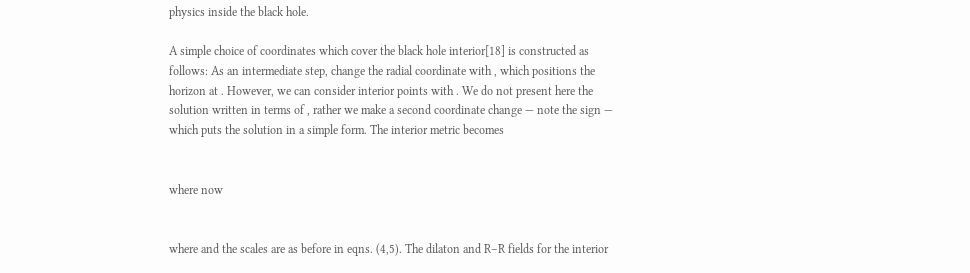physics inside the black hole.

A simple choice of coordinates which cover the black hole interior[18] is constructed as follows: As an intermediate step, change the radial coordinate with , which positions the horizon at . However, we can consider interior points with . We do not present here the solution written in terms of , rather we make a second coordinate change — note the sign — which puts the solution in a simple form. The interior metric becomes


where now


where and the scales are as before in eqns. (4,5). The dilaton and R–R fields for the interior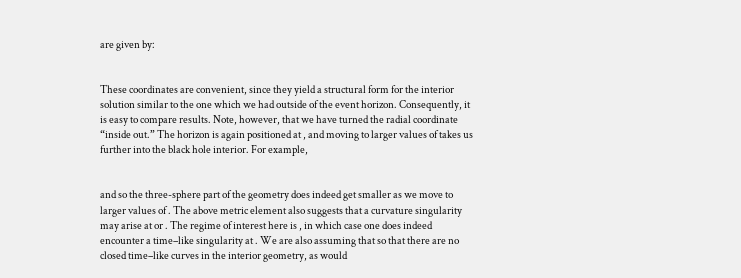are given by:


These coordinates are convenient, since they yield a structural form for the interior solution similar to the one which we had outside of the event horizon. Consequently, it is easy to compare results. Note, however, that we have turned the radial coordinate “inside out.” The horizon is again positioned at , and moving to larger values of takes us further into the black hole interior. For example,


and so the three-sphere part of the geometry does indeed get smaller as we move to larger values of . The above metric element also suggests that a curvature singularity may arise at or . The regime of interest here is , in which case one does indeed encounter a time–like singularity at . We are also assuming that so that there are no closed time–like curves in the interior geometry, as would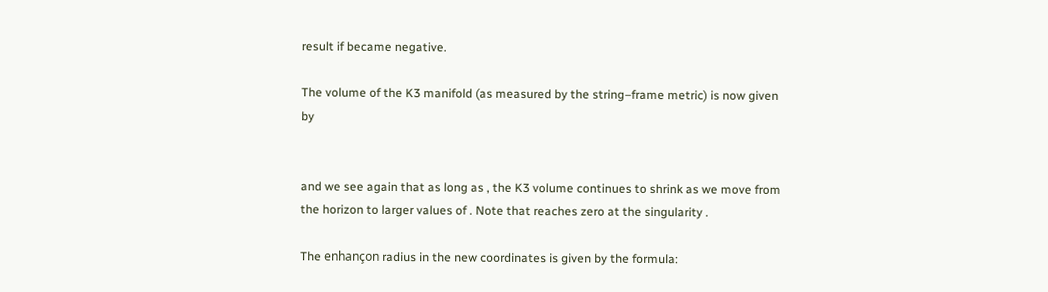result if became negative.

The volume of the K3 manifold (as measured by the string–frame metric) is now given by


and we see again that as long as , the K3 volume continues to shrink as we move from the horizon to larger values of . Note that reaches zero at the singularity .

The enhançon radius in the new coordinates is given by the formula: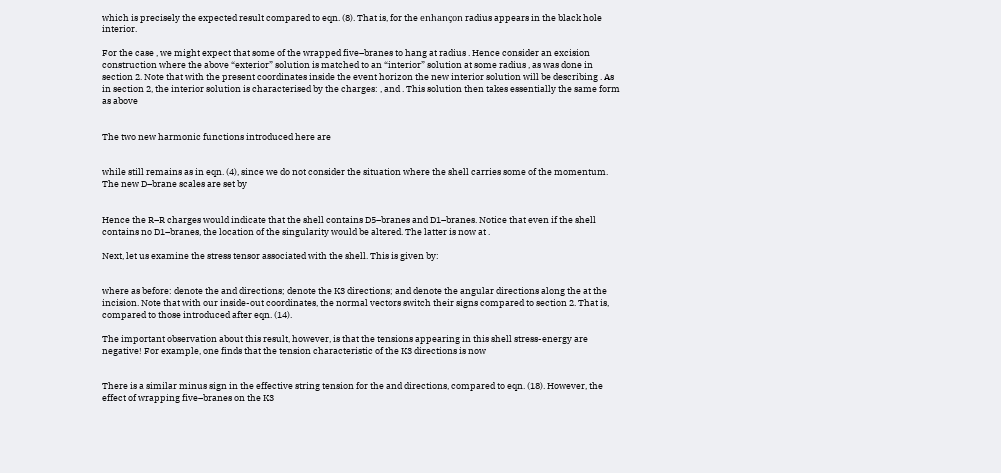which is precisely the expected result compared to eqn. (8). That is, for the enhançon radius appears in the black hole interior.

For the case , we might expect that some of the wrapped five–branes to hang at radius . Hence consider an excision construction where the above “exterior” solution is matched to an “interior” solution at some radius , as was done in section 2. Note that with the present coordinates inside the event horizon the new interior solution will be describing . As in section 2, the interior solution is characterised by the charges: , and . This solution then takes essentially the same form as above


The two new harmonic functions introduced here are


while still remains as in eqn. (4), since we do not consider the situation where the shell carries some of the momentum. The new D–brane scales are set by


Hence the R–R charges would indicate that the shell contains D5–branes and D1–branes. Notice that even if the shell contains no D1–branes, the location of the singularity would be altered. The latter is now at .

Next, let us examine the stress tensor associated with the shell. This is given by:


where as before: denote the and directions; denote the K3 directions; and denote the angular directions along the at the incision. Note that with our inside-out coordinates, the normal vectors switch their signs compared to section 2. That is, compared to those introduced after eqn. (14).

The important observation about this result, however, is that the tensions appearing in this shell stress-energy are negative! For example, one finds that the tension characteristic of the K3 directions is now


There is a similar minus sign in the effective string tension for the and directions, compared to eqn. (18). However, the effect of wrapping five–branes on the K3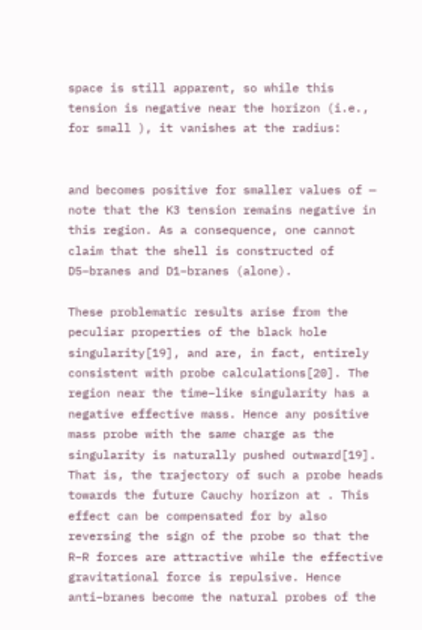space is still apparent, so while this tension is negative near the horizon (i.e., for small ), it vanishes at the radius:


and becomes positive for smaller values of — note that the K3 tension remains negative in this region. As a consequence, one cannot claim that the shell is constructed of D5–branes and D1–branes (alone).

These problematic results arise from the peculiar properties of the black hole singularity[19], and are, in fact, entirely consistent with probe calculations[20]. The region near the time–like singularity has a negative effective mass. Hence any positive mass probe with the same charge as the singularity is naturally pushed outward[19]. That is, the trajectory of such a probe heads towards the future Cauchy horizon at . This effect can be compensated for by also reversing the sign of the probe so that the R–R forces are attractive while the effective gravitational force is repulsive. Hence anti–branes become the natural probes of the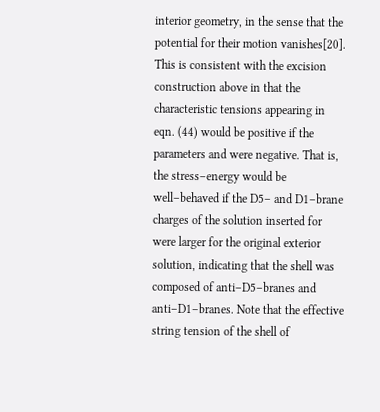interior geometry, in the sense that the potential for their motion vanishes[20]. This is consistent with the excision construction above in that the characteristic tensions appearing in eqn. (44) would be positive if the parameters and were negative. That is, the stress–energy would be well–behaved if the D5– and D1–brane charges of the solution inserted for were larger for the original exterior solution, indicating that the shell was composed of anti–D5–branes and anti–D1–branes. Note that the effective string tension of the shell of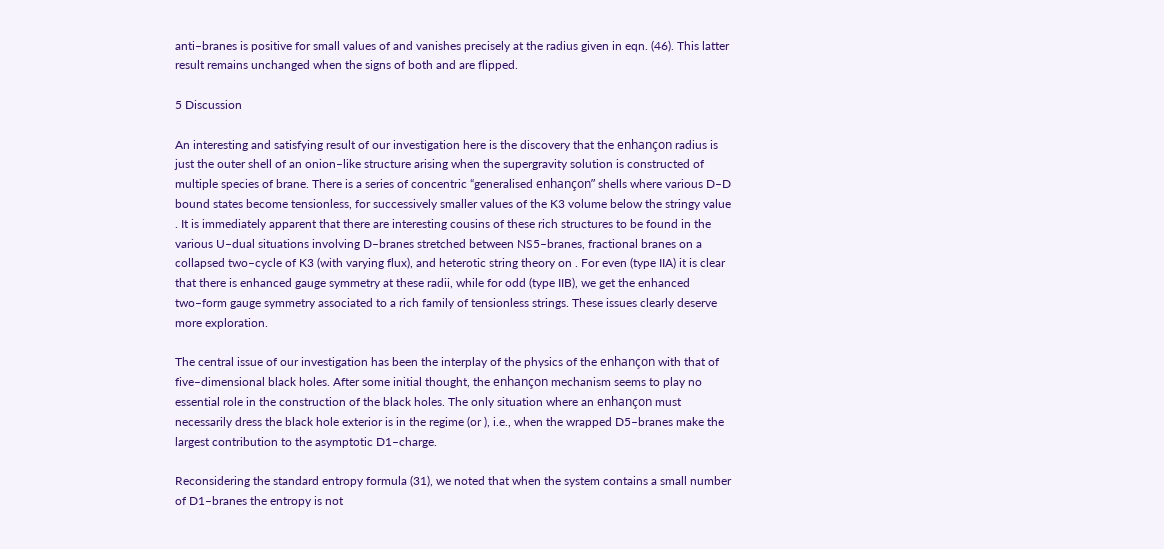anti–branes is positive for small values of and vanishes precisely at the radius given in eqn. (46). This latter result remains unchanged when the signs of both and are flipped.

5 Discussion

An interesting and satisfying result of our investigation here is the discovery that the enhançon radius is just the outer shell of an onion–like structure arising when the supergravity solution is constructed of multiple species of brane. There is a series of concentric “generalised enhançon” shells where various D–D bound states become tensionless, for successively smaller values of the K3 volume below the stringy value . It is immediately apparent that there are interesting cousins of these rich structures to be found in the various U–dual situations involving D–branes stretched between NS5–branes, fractional branes on a collapsed two–cycle of K3 (with varying flux), and heterotic string theory on . For even (type IIA) it is clear that there is enhanced gauge symmetry at these radii, while for odd (type IIB), we get the enhanced two–form gauge symmetry associated to a rich family of tensionless strings. These issues clearly deserve more exploration.

The central issue of our investigation has been the interplay of the physics of the enhançon with that of five–dimensional black holes. After some initial thought, the enhançon mechanism seems to play no essential role in the construction of the black holes. The only situation where an enhançon must necessarily dress the black hole exterior is in the regime (or ), i.e., when the wrapped D5–branes make the largest contribution to the asymptotic D1–charge.

Reconsidering the standard entropy formula (31), we noted that when the system contains a small number of D1–branes the entropy is not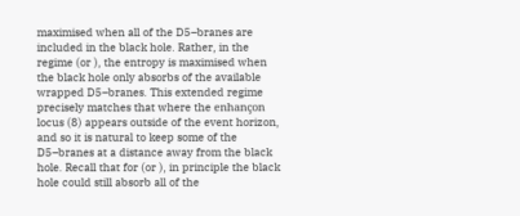maximised when all of the D5–branes are included in the black hole. Rather, in the regime (or ), the entropy is maximised when the black hole only absorbs of the available wrapped D5–branes. This extended regime precisely matches that where the enhançon locus (8) appears outside of the event horizon, and so it is natural to keep some of the D5–branes at a distance away from the black hole. Recall that for (or ), in principle the black hole could still absorb all of the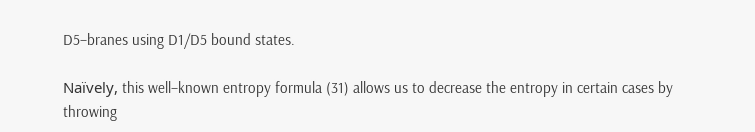D5–branes using D1/D5 bound states.

Naïvely, this well–known entropy formula (31) allows us to decrease the entropy in certain cases by throwing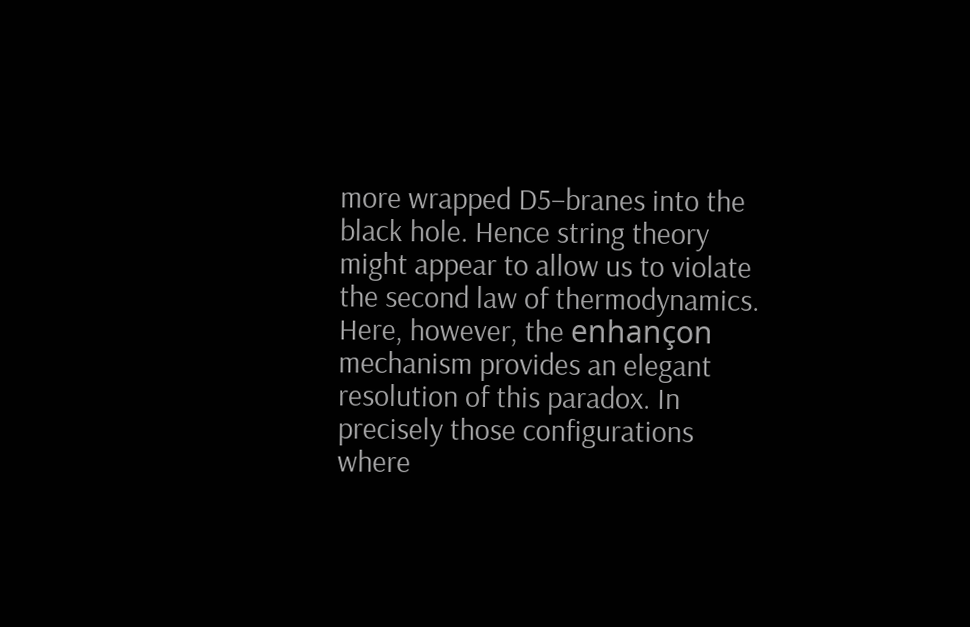more wrapped D5–branes into the black hole. Hence string theory might appear to allow us to violate the second law of thermodynamics. Here, however, the enhançon mechanism provides an elegant resolution of this paradox. In precisely those configurations where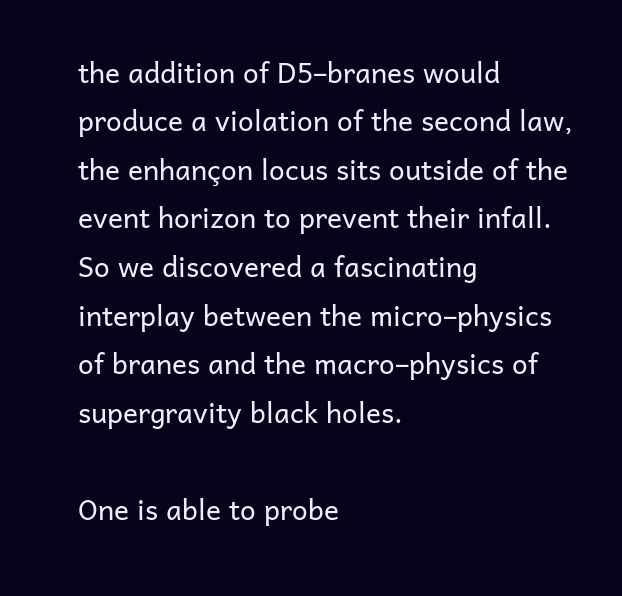the addition of D5–branes would produce a violation of the second law, the enhançon locus sits outside of the event horizon to prevent their infall. So we discovered a fascinating interplay between the micro–physics of branes and the macro–physics of supergravity black holes.

One is able to probe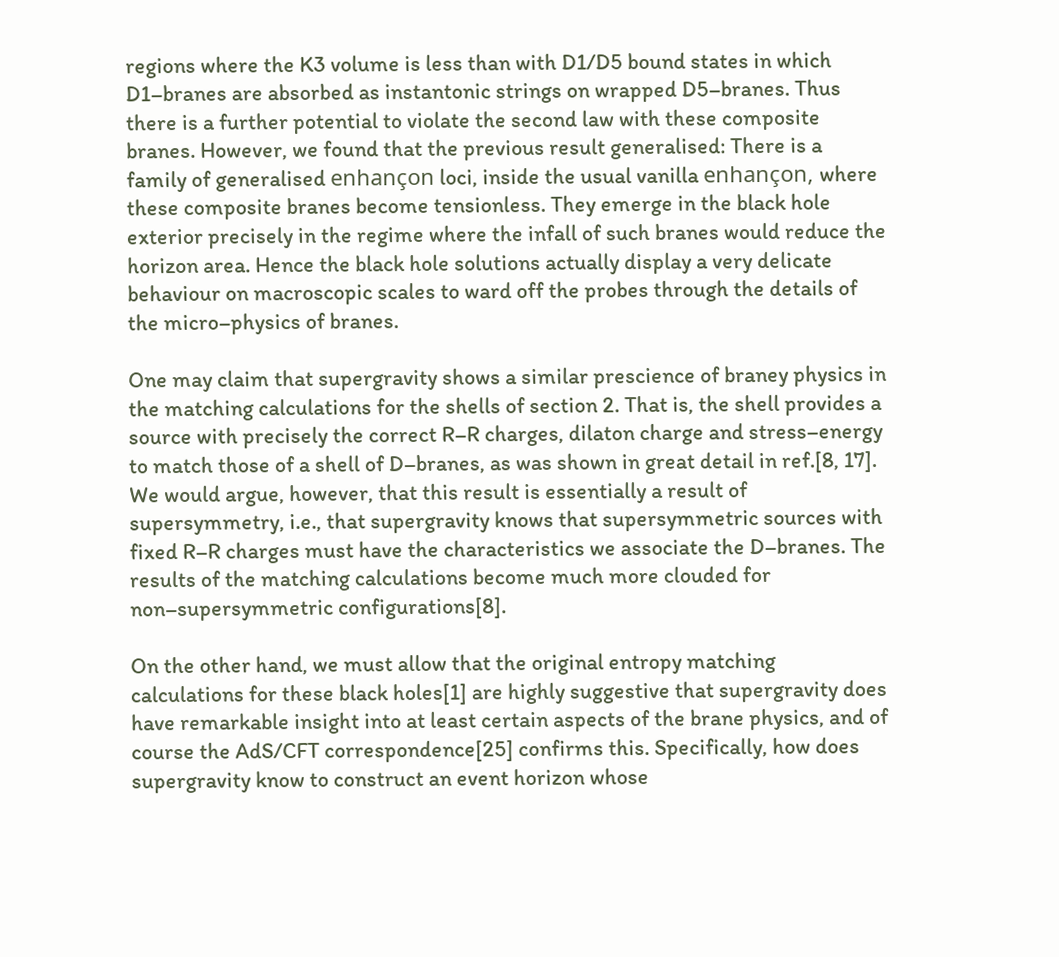regions where the K3 volume is less than with D1/D5 bound states in which D1–branes are absorbed as instantonic strings on wrapped D5–branes. Thus there is a further potential to violate the second law with these composite branes. However, we found that the previous result generalised: There is a family of generalised enhançon loci, inside the usual vanilla enhançon, where these composite branes become tensionless. They emerge in the black hole exterior precisely in the regime where the infall of such branes would reduce the horizon area. Hence the black hole solutions actually display a very delicate behaviour on macroscopic scales to ward off the probes through the details of the micro–physics of branes.

One may claim that supergravity shows a similar prescience of braney physics in the matching calculations for the shells of section 2. That is, the shell provides a source with precisely the correct R–R charges, dilaton charge and stress–energy to match those of a shell of D–branes, as was shown in great detail in ref.[8, 17]. We would argue, however, that this result is essentially a result of supersymmetry, i.e., that supergravity knows that supersymmetric sources with fixed R–R charges must have the characteristics we associate the D–branes. The results of the matching calculations become much more clouded for non–supersymmetric configurations[8].

On the other hand, we must allow that the original entropy matching calculations for these black holes[1] are highly suggestive that supergravity does have remarkable insight into at least certain aspects of the brane physics, and of course the AdS/CFT correspondence[25] confirms this. Specifically, how does supergravity know to construct an event horizon whose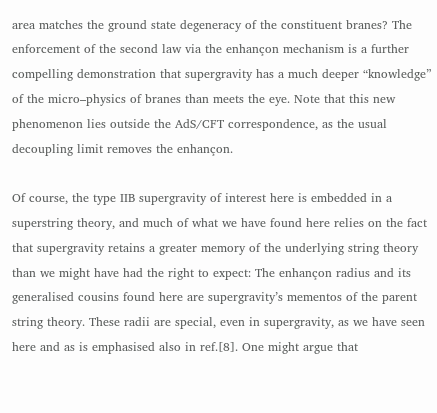area matches the ground state degeneracy of the constituent branes? The enforcement of the second law via the enhançon mechanism is a further compelling demonstration that supergravity has a much deeper “knowledge” of the micro–physics of branes than meets the eye. Note that this new phenomenon lies outside the AdS/CFT correspondence, as the usual decoupling limit removes the enhançon.

Of course, the type IIB supergravity of interest here is embedded in a superstring theory, and much of what we have found here relies on the fact that supergravity retains a greater memory of the underlying string theory than we might have had the right to expect: The enhançon radius and its generalised cousins found here are supergravity’s mementos of the parent string theory. These radii are special, even in supergravity, as we have seen here and as is emphasised also in ref.[8]. One might argue that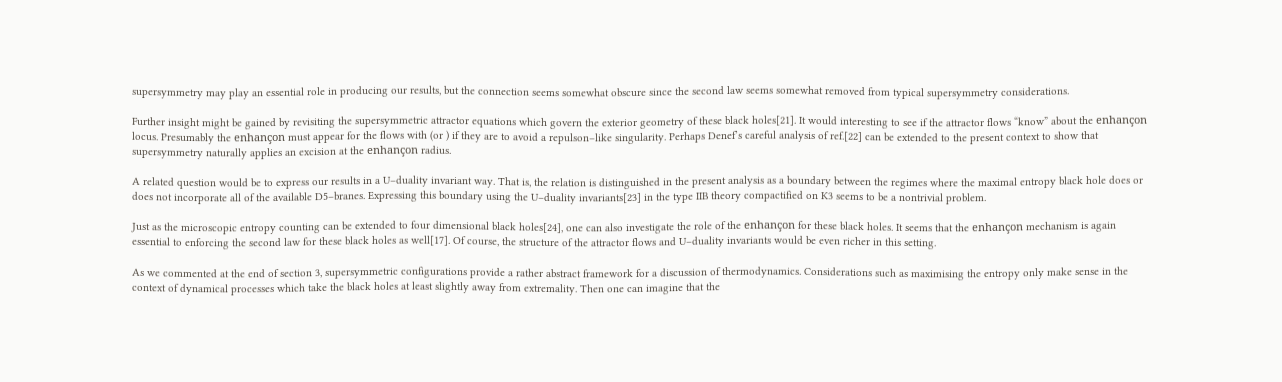supersymmetry may play an essential role in producing our results, but the connection seems somewhat obscure since the second law seems somewhat removed from typical supersymmetry considerations.

Further insight might be gained by revisiting the supersymmetric attractor equations which govern the exterior geometry of these black holes[21]. It would interesting to see if the attractor flows “know” about the enhançon locus. Presumably the enhançon must appear for the flows with (or ) if they are to avoid a repulson–like singularity. Perhaps Denef’s careful analysis of ref.[22] can be extended to the present context to show that supersymmetry naturally applies an excision at the enhançon radius.

A related question would be to express our results in a U–duality invariant way. That is, the relation is distinguished in the present analysis as a boundary between the regimes where the maximal entropy black hole does or does not incorporate all of the available D5–branes. Expressing this boundary using the U–duality invariants[23] in the type IIB theory compactified on K3 seems to be a nontrivial problem.

Just as the microscopic entropy counting can be extended to four dimensional black holes[24], one can also investigate the role of the enhançon for these black holes. It seems that the enhançon mechanism is again essential to enforcing the second law for these black holes as well[17]. Of course, the structure of the attractor flows and U–duality invariants would be even richer in this setting.

As we commented at the end of section 3, supersymmetric configurations provide a rather abstract framework for a discussion of thermodynamics. Considerations such as maximising the entropy only make sense in the context of dynamical processes which take the black holes at least slightly away from extremality. Then one can imagine that the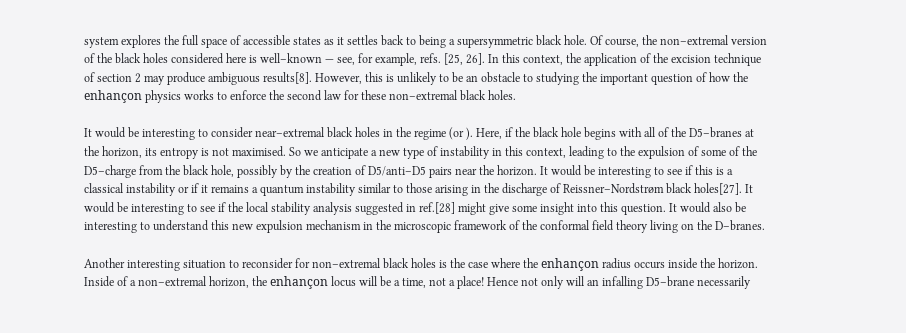system explores the full space of accessible states as it settles back to being a supersymmetric black hole. Of course, the non–extremal version of the black holes considered here is well–known — see, for example, refs. [25, 26]. In this context, the application of the excision technique of section 2 may produce ambiguous results[8]. However, this is unlikely to be an obstacle to studying the important question of how the enhançon physics works to enforce the second law for these non–extremal black holes.

It would be interesting to consider near–extremal black holes in the regime (or ). Here, if the black hole begins with all of the D5–branes at the horizon, its entropy is not maximised. So we anticipate a new type of instability in this context, leading to the expulsion of some of the D5–charge from the black hole, possibly by the creation of D5/anti–D5 pairs near the horizon. It would be interesting to see if this is a classical instability or if it remains a quantum instability similar to those arising in the discharge of Reissner–Nordstrøm black holes[27]. It would be interesting to see if the local stability analysis suggested in ref.[28] might give some insight into this question. It would also be interesting to understand this new expulsion mechanism in the microscopic framework of the conformal field theory living on the D–branes.

Another interesting situation to reconsider for non–extremal black holes is the case where the enhançon radius occurs inside the horizon. Inside of a non–extremal horizon, the enhançon locus will be a time, not a place! Hence not only will an infalling D5–brane necessarily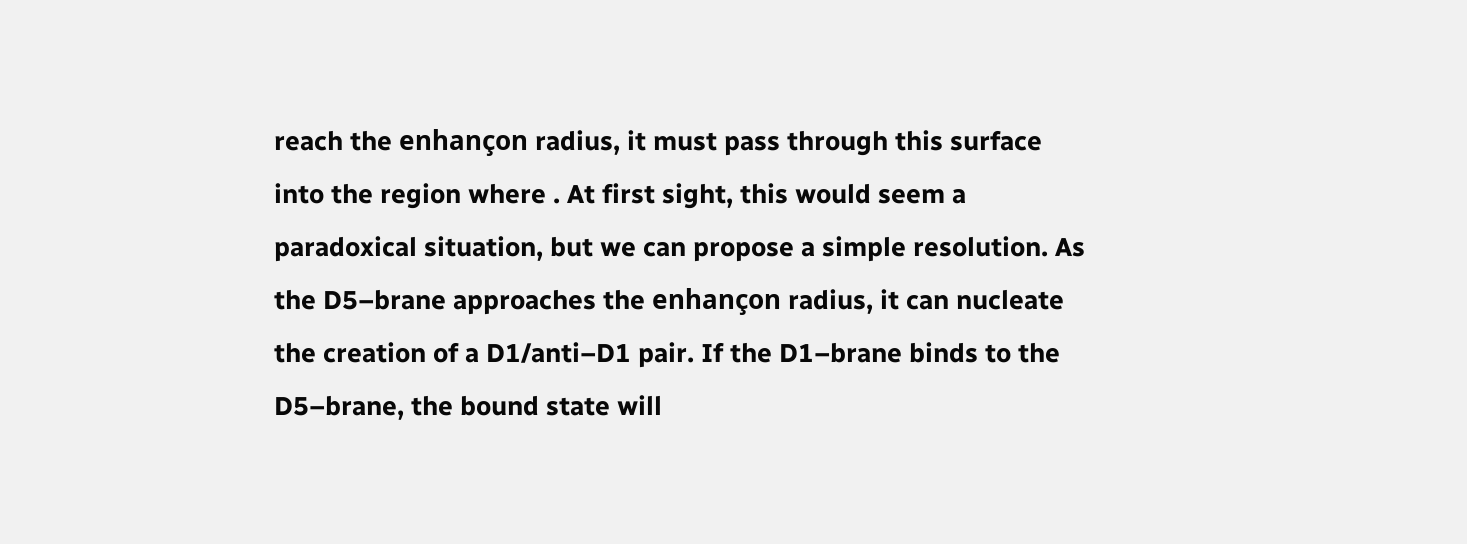reach the enhançon radius, it must pass through this surface into the region where . At first sight, this would seem a paradoxical situation, but we can propose a simple resolution. As the D5–brane approaches the enhançon radius, it can nucleate the creation of a D1/anti–D1 pair. If the D1–brane binds to the D5–brane, the bound state will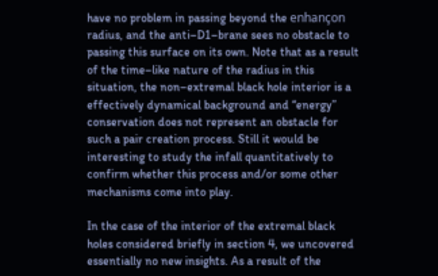have no problem in passing beyond the enhançon radius, and the anti–D1–brane sees no obstacle to passing this surface on its own. Note that as a result of the time–like nature of the radius in this situation, the non–extremal black hole interior is a effectively dynamical background and “energy” conservation does not represent an obstacle for such a pair creation process. Still it would be interesting to study the infall quantitatively to confirm whether this process and/or some other mechanisms come into play.

In the case of the interior of the extremal black holes considered briefly in section 4, we uncovered essentially no new insights. As a result of the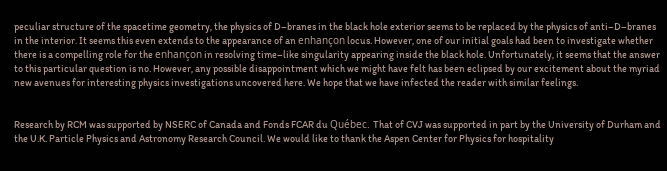peculiar structure of the spacetime geometry, the physics of D–branes in the black hole exterior seems to be replaced by the physics of anti–D–branes in the interior. It seems this even extends to the appearance of an enhançon locus. However, one of our initial goals had been to investigate whether there is a compelling role for the enhançon in resolving time–like singularity appearing inside the black hole. Unfortunately, it seems that the answer to this particular question is no. However, any possible disappointment which we might have felt has been eclipsed by our excitement about the myriad new avenues for interesting physics investigations uncovered here. We hope that we have infected the reader with similar feelings.


Research by RCM was supported by NSERC of Canada and Fonds FCAR du Québec. That of CVJ was supported in part by the University of Durham and the U.K. Particle Physics and Astronomy Research Council. We would like to thank the Aspen Center for Physics for hospitality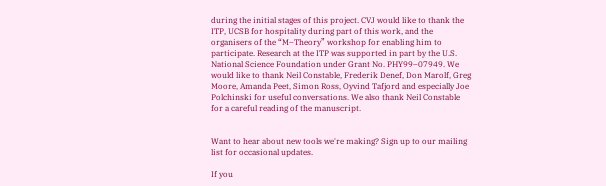during the initial stages of this project. CVJ would like to thank the ITP, UCSB for hospitality during part of this work, and the organisers of the “M–Theory” workshop for enabling him to participate. Research at the ITP was supported in part by the U.S. National Science Foundation under Grant No. PHY99–07949. We would like to thank Neil Constable, Frederik Denef, Don Marolf, Greg Moore, Amanda Peet, Simon Ross, Oyvind Tafjord and especially Joe Polchinski for useful conversations. We also thank Neil Constable for a careful reading of the manuscript.


Want to hear about new tools we're making? Sign up to our mailing list for occasional updates.

If you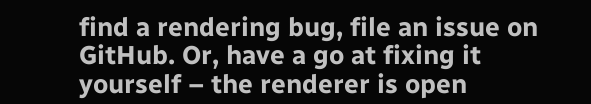find a rendering bug, file an issue on GitHub. Or, have a go at fixing it yourself – the renderer is open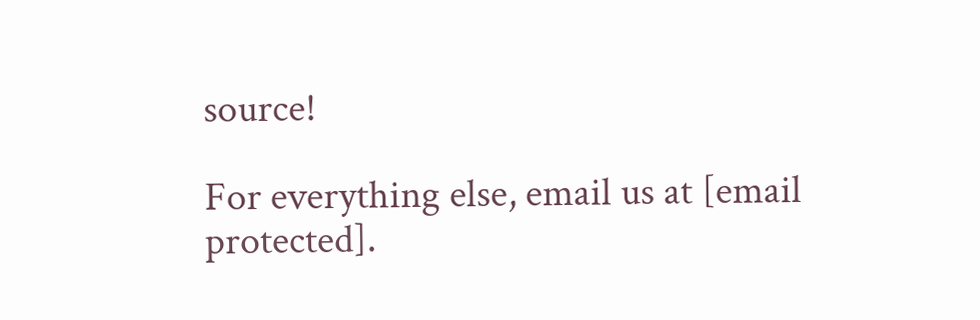source!

For everything else, email us at [email protected].